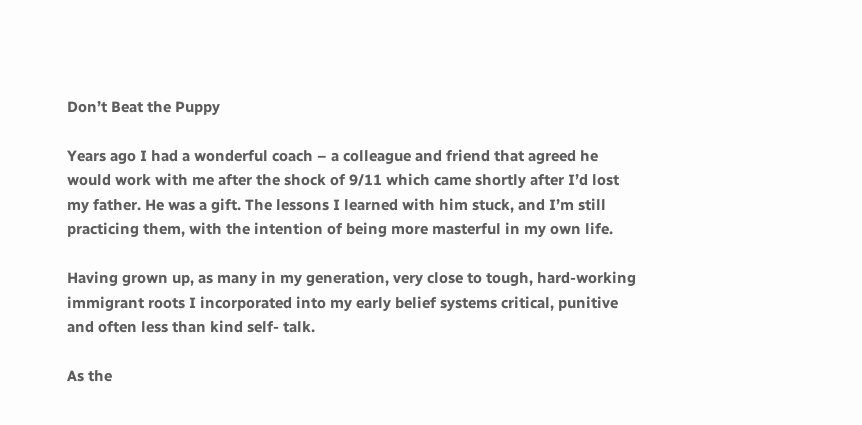Don’t Beat the Puppy

Years ago I had a wonderful coach – a colleague and friend that agreed he would work with me after the shock of 9/11 which came shortly after I’d lost my father. He was a gift. The lessons I learned with him stuck, and I’m still practicing them, with the intention of being more masterful in my own life.

Having grown up, as many in my generation, very close to tough, hard-working immigrant roots I incorporated into my early belief systems critical, punitive and often less than kind self- talk.

As the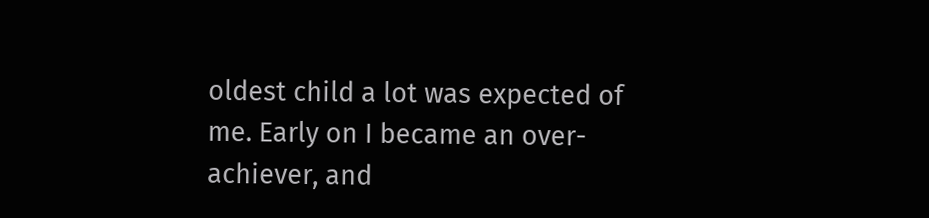oldest child a lot was expected of me. Early on I became an over-achiever, and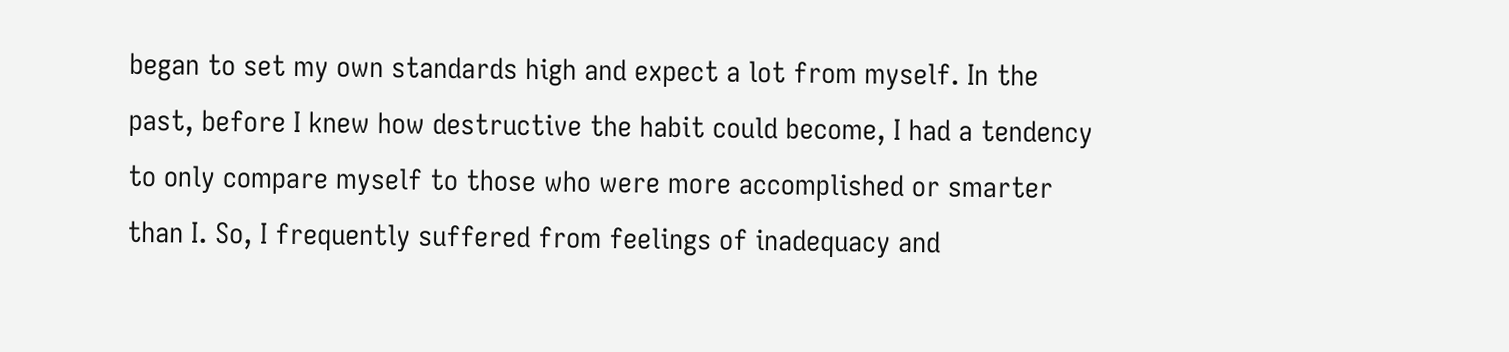began to set my own standards high and expect a lot from myself. In the past, before I knew how destructive the habit could become, I had a tendency to only compare myself to those who were more accomplished or smarter than I. So, I frequently suffered from feelings of inadequacy and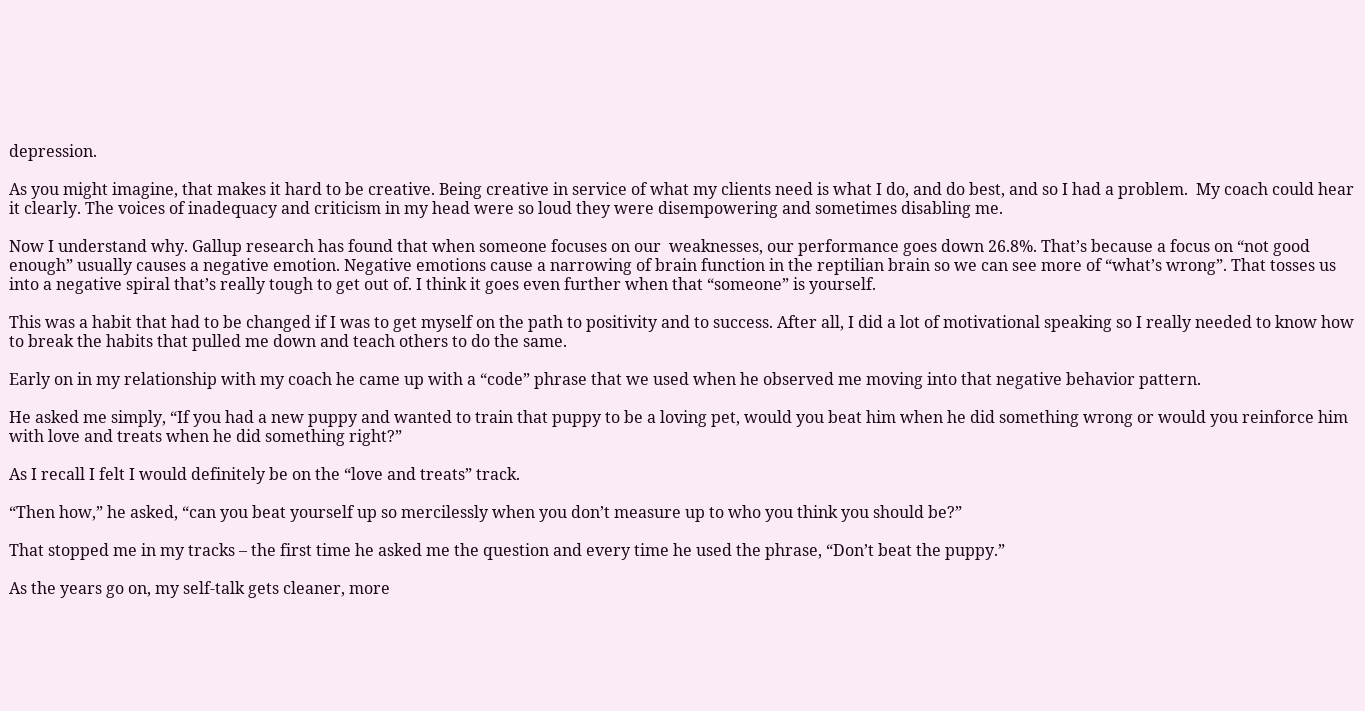depression.

As you might imagine, that makes it hard to be creative. Being creative in service of what my clients need is what I do, and do best, and so I had a problem.  My coach could hear it clearly. The voices of inadequacy and criticism in my head were so loud they were disempowering and sometimes disabling me.

Now I understand why. Gallup research has found that when someone focuses on our  weaknesses, our performance goes down 26.8%. That’s because a focus on “not good enough” usually causes a negative emotion. Negative emotions cause a narrowing of brain function in the reptilian brain so we can see more of “what’s wrong”. That tosses us into a negative spiral that’s really tough to get out of. I think it goes even further when that “someone” is yourself.

This was a habit that had to be changed if I was to get myself on the path to positivity and to success. After all, I did a lot of motivational speaking so I really needed to know how to break the habits that pulled me down and teach others to do the same.

Early on in my relationship with my coach he came up with a “code” phrase that we used when he observed me moving into that negative behavior pattern.

He asked me simply, “If you had a new puppy and wanted to train that puppy to be a loving pet, would you beat him when he did something wrong or would you reinforce him with love and treats when he did something right?”

As I recall I felt I would definitely be on the “love and treats” track.

“Then how,” he asked, “can you beat yourself up so mercilessly when you don’t measure up to who you think you should be?”

That stopped me in my tracks – the first time he asked me the question and every time he used the phrase, “Don’t beat the puppy.”

As the years go on, my self-talk gets cleaner, more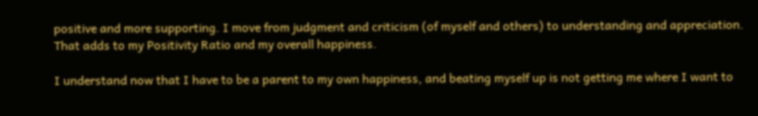positive and more supporting. I move from judgment and criticism (of myself and others) to understanding and appreciation. That adds to my Positivity Ratio and my overall happiness.

I understand now that I have to be a parent to my own happiness, and beating myself up is not getting me where I want to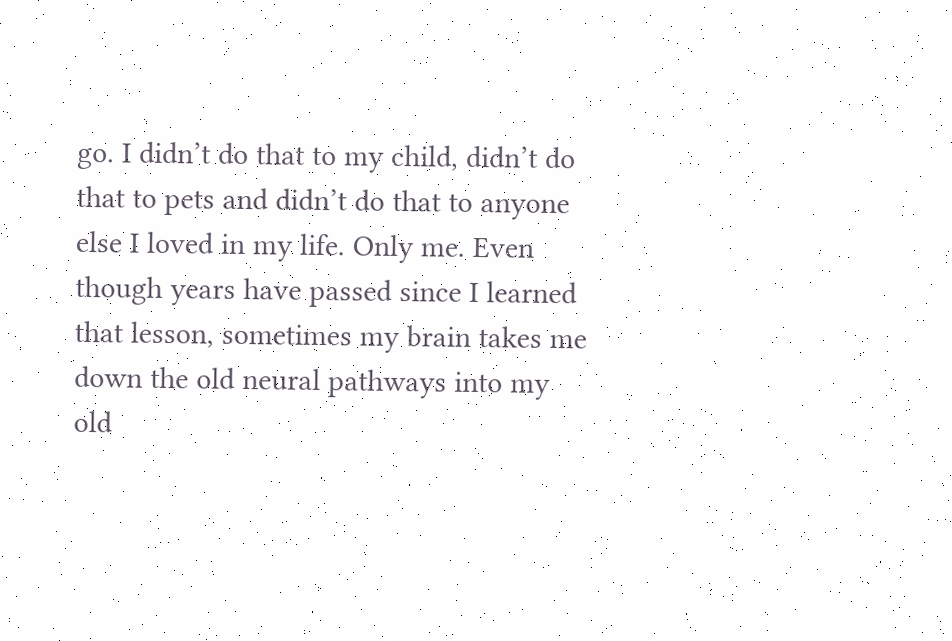go. I didn’t do that to my child, didn’t do that to pets and didn’t do that to anyone else I loved in my life. Only me. Even though years have passed since I learned that lesson, sometimes my brain takes me down the old neural pathways into my old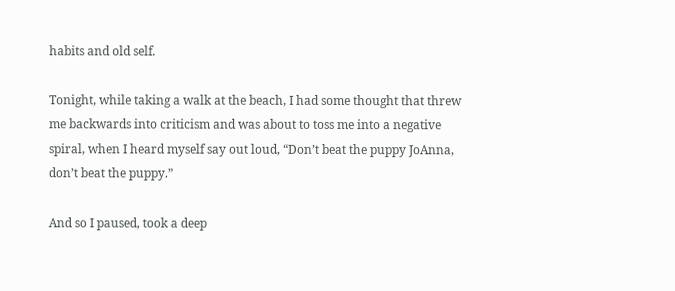habits and old self.

Tonight, while taking a walk at the beach, I had some thought that threw me backwards into criticism and was about to toss me into a negative spiral, when I heard myself say out loud, “Don’t beat the puppy JoAnna, don’t beat the puppy.”

And so I paused, took a deep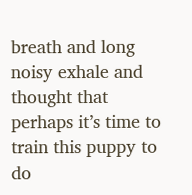breath and long noisy exhale and thought that perhaps it’s time to train this puppy to do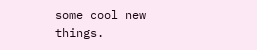some cool new things.